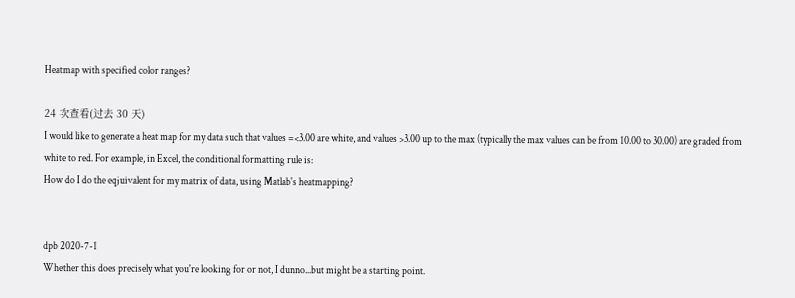Heatmap with specified color ranges?

24 次查看(过去 30 天)
I would like to generate a heat map for my data such that values =<3.00 are white, and values >3.00 up to the max (typically the max values can be from 10.00 to 30.00) are graded from white to red. For example, in Excel, the conditional formatting rule is:
How do I do the eqjuivalent for my matrix of data, using Matlab's heatmapping?


dpb 2020-7-1
Whether this does precisely what you're looking for or not, I dunno...but might be a starting point.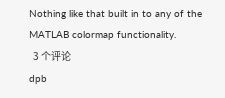Nothing like that built in to any of the MATLAB colormap functionality.
  3 个评论
dpb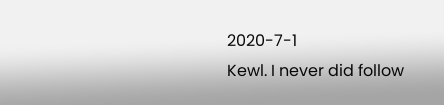2020-7-1
Kewl. I never did follow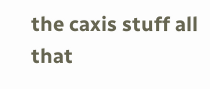the caxis stuff all that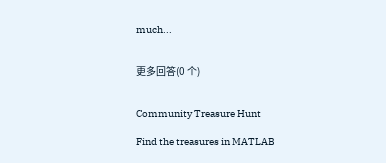much...


更多回答(0 个)


Community Treasure Hunt

Find the treasures in MATLAB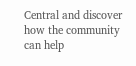Central and discover how the community can help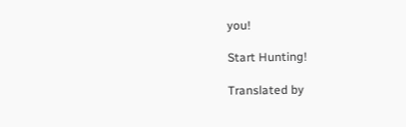you!

Start Hunting!

Translated by